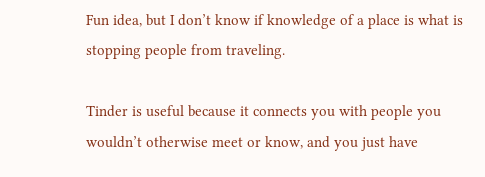Fun idea, but I don’t know if knowledge of a place is what is stopping people from traveling.

Tinder is useful because it connects you with people you wouldn’t otherwise meet or know, and you just have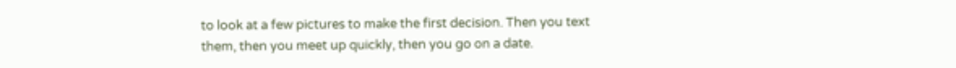to look at a few pictures to make the first decision. Then you text them, then you meet up quickly, then you go on a date.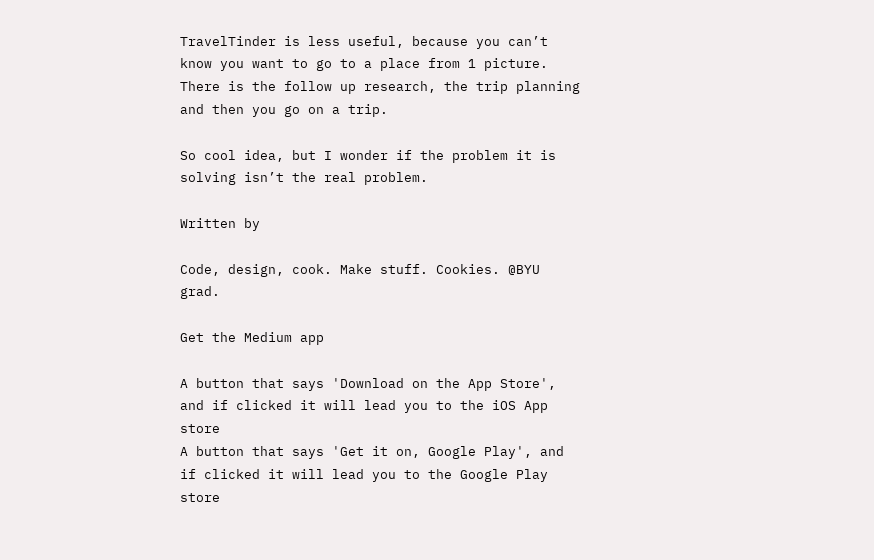TravelTinder is less useful, because you can’t know you want to go to a place from 1 picture. There is the follow up research, the trip planning and then you go on a trip.

So cool idea, but I wonder if the problem it is solving isn’t the real problem.

Written by

Code, design, cook. Make stuff. Cookies. @BYU grad.

Get the Medium app

A button that says 'Download on the App Store', and if clicked it will lead you to the iOS App store
A button that says 'Get it on, Google Play', and if clicked it will lead you to the Google Play store